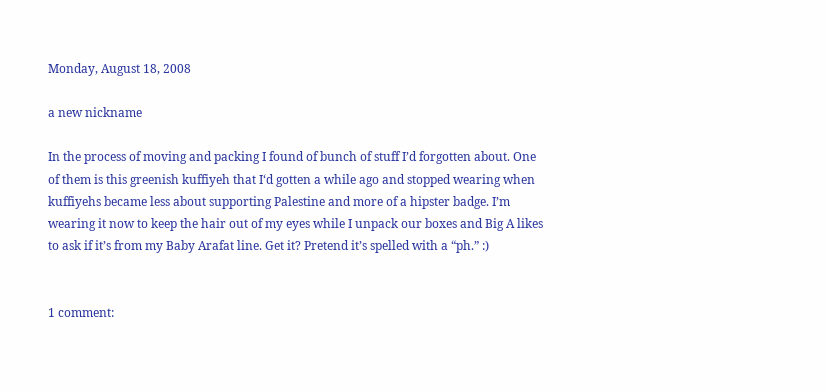Monday, August 18, 2008

a new nickname

In the process of moving and packing I found of bunch of stuff I’d forgotten about. One of them is this greenish kuffiyeh that I‘d gotten a while ago and stopped wearing when kuffiyehs became less about supporting Palestine and more of a hipster badge. I’m wearing it now to keep the hair out of my eyes while I unpack our boxes and Big A likes to ask if it’s from my Baby Arafat line. Get it? Pretend it’s spelled with a “ph.” :)


1 comment: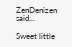ZenDenizen said...

Sweet little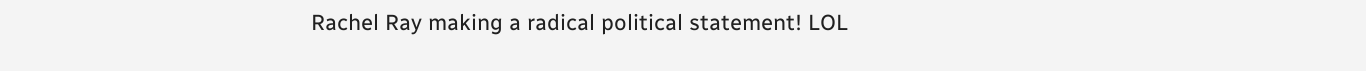Rachel Ray making a radical political statement! LOL